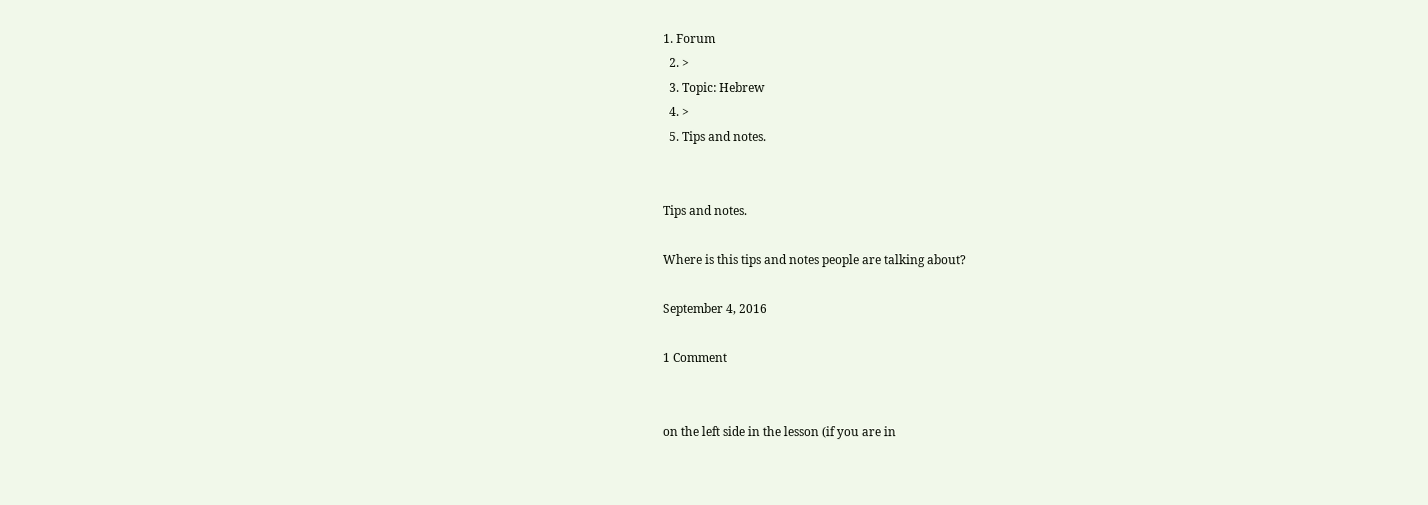1. Forum
  2. >
  3. Topic: Hebrew
  4. >
  5. Tips and notes.


Tips and notes.

Where is this tips and notes people are talking about?

September 4, 2016

1 Comment


on the left side in the lesson (if you are in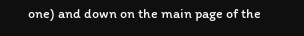one) and down on the main page of the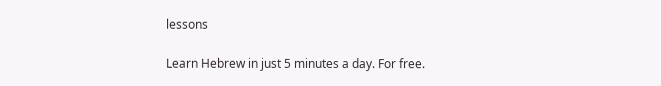lessons

Learn Hebrew in just 5 minutes a day. For free.